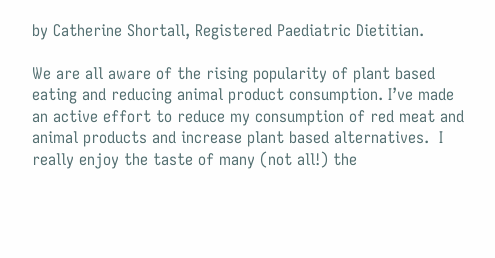by Catherine Shortall, Registered Paediatric Dietitian.

We are all aware of the rising popularity of plant based eating and reducing animal product consumption. I’ve made an active effort to reduce my consumption of red meat and animal products and increase plant based alternatives.  I really enjoy the taste of many (not all!) the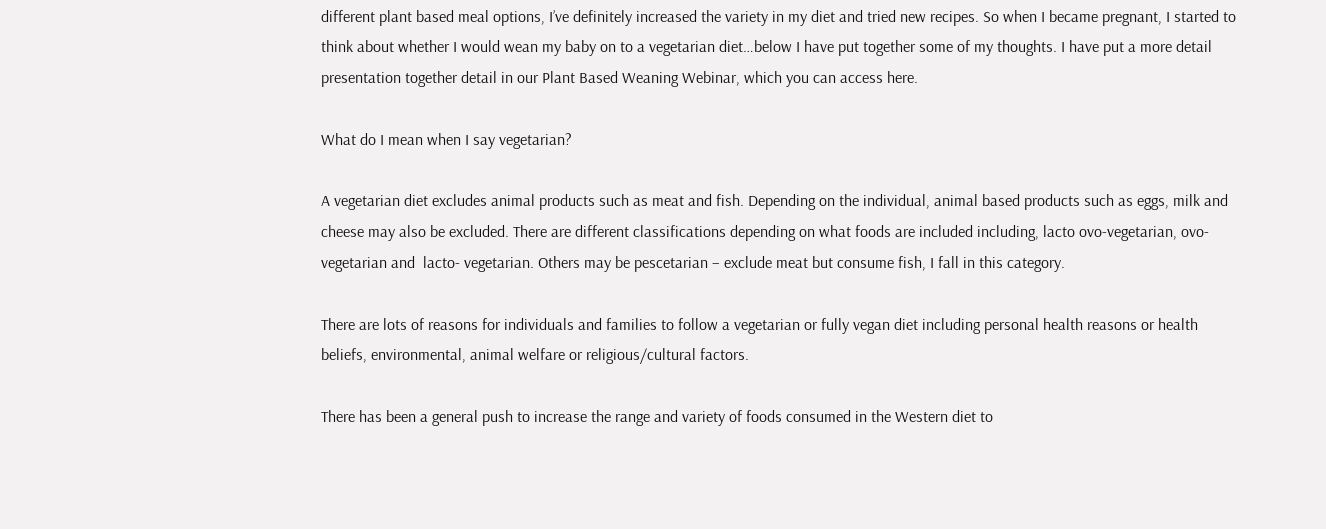different plant based meal options, I’ve definitely increased the variety in my diet and tried new recipes. So when I became pregnant, I started to think about whether I would wean my baby on to a vegetarian diet…below I have put together some of my thoughts. I have put a more detail presentation together detail in our Plant Based Weaning Webinar, which you can access here.

What do I mean when I say vegetarian?

A vegetarian diet excludes animal products such as meat and fish. Depending on the individual, animal based products such as eggs, milk and cheese may also be excluded. There are different classifications depending on what foods are included including, lacto ovo-vegetarian, ovo-vegetarian and  lacto- vegetarian. Others may be pescetarian – exclude meat but consume fish, I fall in this category.

There are lots of reasons for individuals and families to follow a vegetarian or fully vegan diet including personal health reasons or health beliefs, environmental, animal welfare or religious/cultural factors.

There has been a general push to increase the range and variety of foods consumed in the Western diet to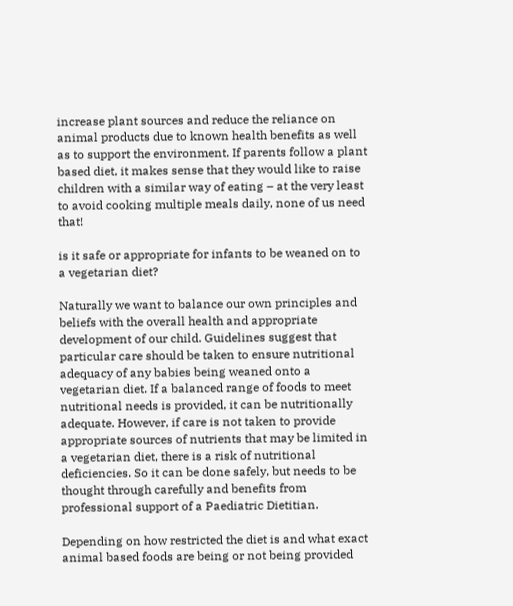increase plant sources and reduce the reliance on animal products due to known health benefits as well as to support the environment. If parents follow a plant based diet, it makes sense that they would like to raise children with a similar way of eating – at the very least to avoid cooking multiple meals daily, none of us need that!

is it safe or appropriate for infants to be weaned on to a vegetarian diet?

Naturally we want to balance our own principles and beliefs with the overall health and appropriate development of our child. Guidelines suggest that particular care should be taken to ensure nutritional adequacy of any babies being weaned onto a vegetarian diet. If a balanced range of foods to meet nutritional needs is provided, it can be nutritionally adequate. However, if care is not taken to provide appropriate sources of nutrients that may be limited in a vegetarian diet, there is a risk of nutritional deficiencies. So it can be done safely, but needs to be thought through carefully and benefits from professional support of a Paediatric Dietitian.

Depending on how restricted the diet is and what exact animal based foods are being or not being provided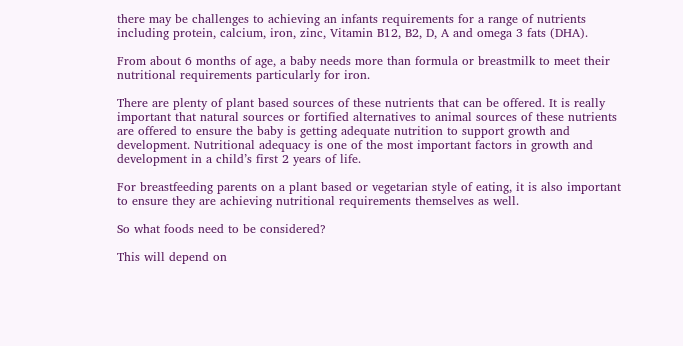there may be challenges to achieving an infants requirements for a range of nutrients including protein, calcium, iron, zinc, Vitamin B12, B2, D, A and omega 3 fats (DHA).

From about 6 months of age, a baby needs more than formula or breastmilk to meet their nutritional requirements particularly for iron.

There are plenty of plant based sources of these nutrients that can be offered. It is really important that natural sources or fortified alternatives to animal sources of these nutrients are offered to ensure the baby is getting adequate nutrition to support growth and development. Nutritional adequacy is one of the most important factors in growth and development in a child’s first 2 years of life.

For breastfeeding parents on a plant based or vegetarian style of eating, it is also important to ensure they are achieving nutritional requirements themselves as well.

So what foods need to be considered?

This will depend on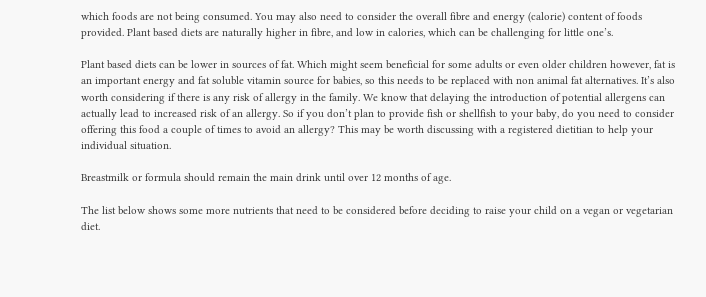which foods are not being consumed. You may also need to consider the overall fibre and energy (calorie) content of foods provided. Plant based diets are naturally higher in fibre, and low in calories, which can be challenging for little one’s.

Plant based diets can be lower in sources of fat. Which might seem beneficial for some adults or even older children however, fat is an important energy and fat soluble vitamin source for babies, so this needs to be replaced with non animal fat alternatives. It’s also worth considering if there is any risk of allergy in the family. We know that delaying the introduction of potential allergens can actually lead to increased risk of an allergy. So if you don’t plan to provide fish or shellfish to your baby, do you need to consider offering this food a couple of times to avoid an allergy? This may be worth discussing with a registered dietitian to help your individual situation.

Breastmilk or formula should remain the main drink until over 12 months of age.

The list below shows some more nutrients that need to be considered before deciding to raise your child on a vegan or vegetarian diet.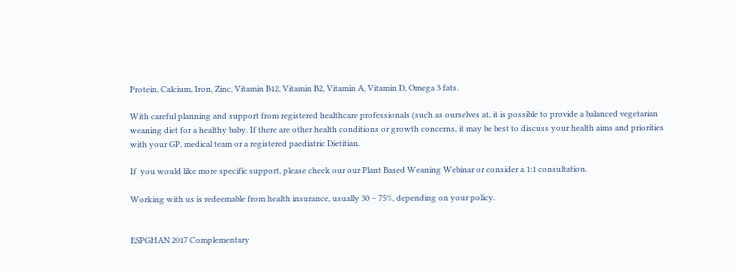Protein, Calcium, Iron, Zinc, Vitamin B12, Vitamin B2, Vitamin A, Vitamin D, Omega 3 fats.

With careful planning and support from registered healthcare professionals (such as ourselves at, it is possible to provide a balanced vegetarian weaning diet for a healthy baby. If there are other health conditions or growth concerns, it may be best to discuss your health aims and priorities with your GP, medical team or a registered paediatric Dietitian.

If  you would like more specific support, please check our our Plant Based Weaning Webinar or consider a 1:1 consultation.

Working with us is redeemable from health insurance, usually 30 – 75%, depending on your policy.


ESPGHAN 2017 Complementary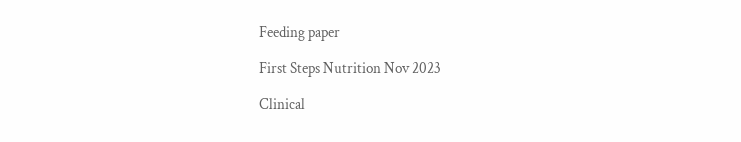Feeding paper

First Steps Nutrition Nov 2023

Clinical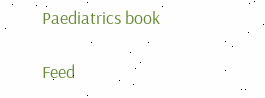Paediatrics book

Feed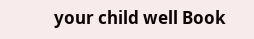your child well Book